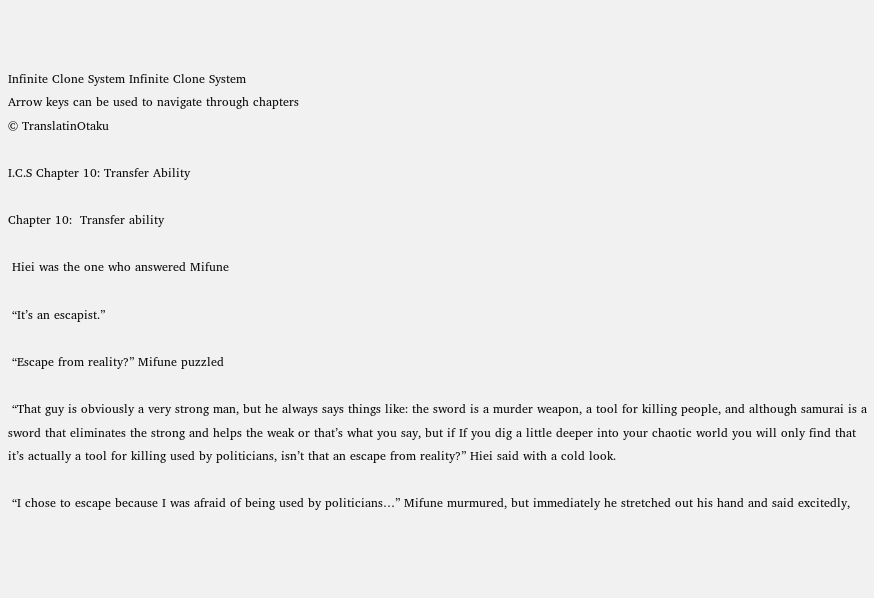Infinite Clone System Infinite Clone System
Arrow keys can be used to navigate through chapters
© TranslatinOtaku

I.C.S Chapter 10: Transfer Ability

Chapter 10:  Transfer ability

 Hiei was the one who answered Mifune

 “It’s an escapist.”

 “Escape from reality?” Mifune puzzled

 “That guy is obviously a very strong man, but he always says things like: the sword is a murder weapon, a tool for killing people, and although samurai is a sword that eliminates the strong and helps the weak or that’s what you say, but if If you dig a little deeper into your chaotic world you will only find that it’s actually a tool for killing used by politicians, isn’t that an escape from reality?” Hiei said with a cold look.

 “I chose to escape because I was afraid of being used by politicians…” Mifune murmured, but immediately he stretched out his hand and said excitedly,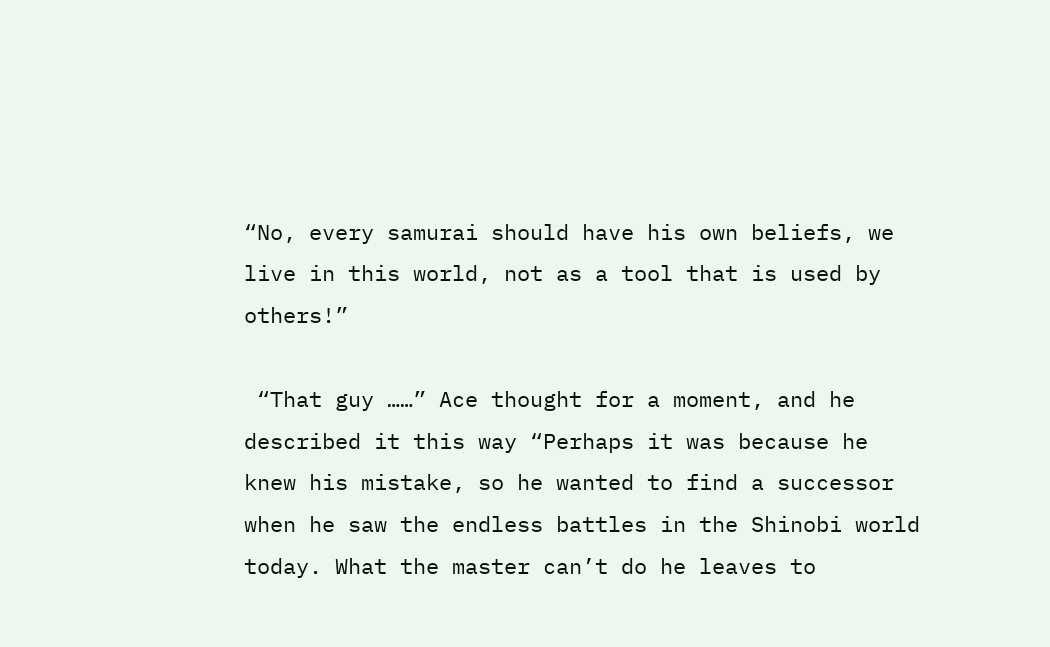“No, every samurai should have his own beliefs, we live in this world, not as a tool that is used by others!”

 “That guy ……” Ace thought for a moment, and he described it this way “Perhaps it was because he knew his mistake, so he wanted to find a successor when he saw the endless battles in the Shinobi world today. What the master can’t do he leaves to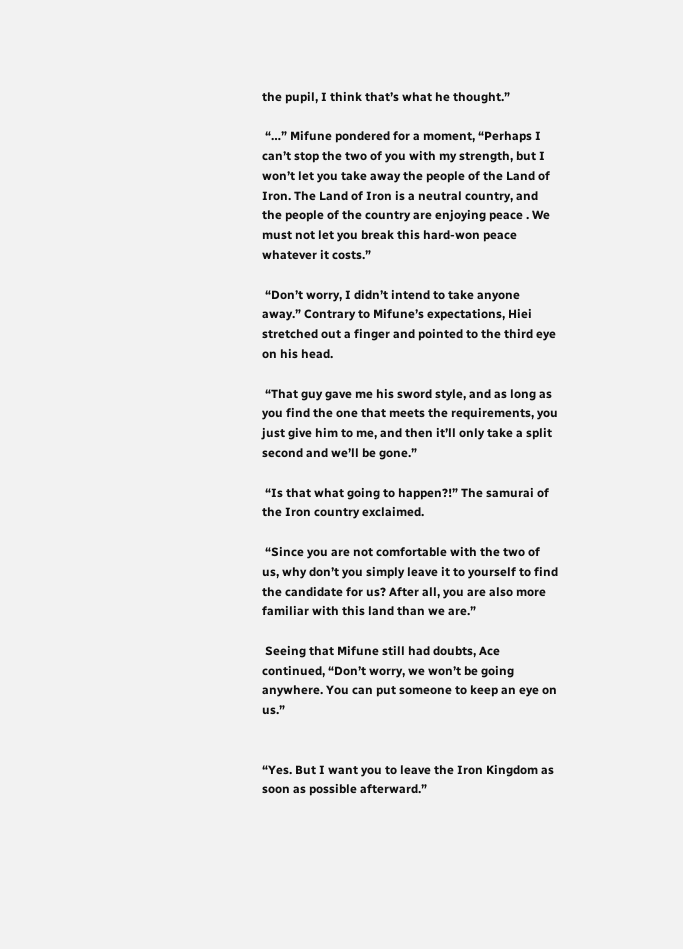the pupil, I think that’s what he thought.”

 “…” Mifune pondered for a moment, “Perhaps I can’t stop the two of you with my strength, but I won’t let you take away the people of the Land of Iron. The Land of Iron is a neutral country, and the people of the country are enjoying peace . We must not let you break this hard-won peace whatever it costs.”

 “Don’t worry, I didn’t intend to take anyone away.” Contrary to Mifune’s expectations, Hiei stretched out a finger and pointed to the third eye on his head.

 “That guy gave me his sword style, and as long as you find the one that meets the requirements, you just give him to me, and then it’ll only take a split second and we’ll be gone.”

 “Is that what going to happen?!” The samurai of the Iron country exclaimed.

 “Since you are not comfortable with the two of us, why don’t you simply leave it to yourself to find the candidate for us? After all, you are also more familiar with this land than we are.”

 Seeing that Mifune still had doubts, Ace continued, “Don’t worry, we won’t be going anywhere. You can put someone to keep an eye on us.”


“Yes. But I want you to leave the Iron Kingdom as soon as possible afterward.”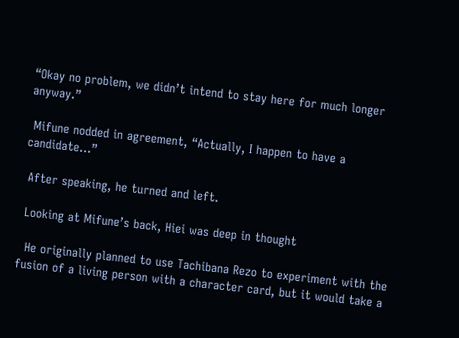“Okay no problem, we didn’t intend to stay here for much longer anyway.”

 Mifune nodded in agreement, “Actually, I happen to have a candidate…”

 After speaking, he turned and left.

 Looking at Mifune’s back, Hiei was deep in thought

  He originally planned to use Tachibana Rezo to experiment with the fusion of a living person with a character card, but it would take a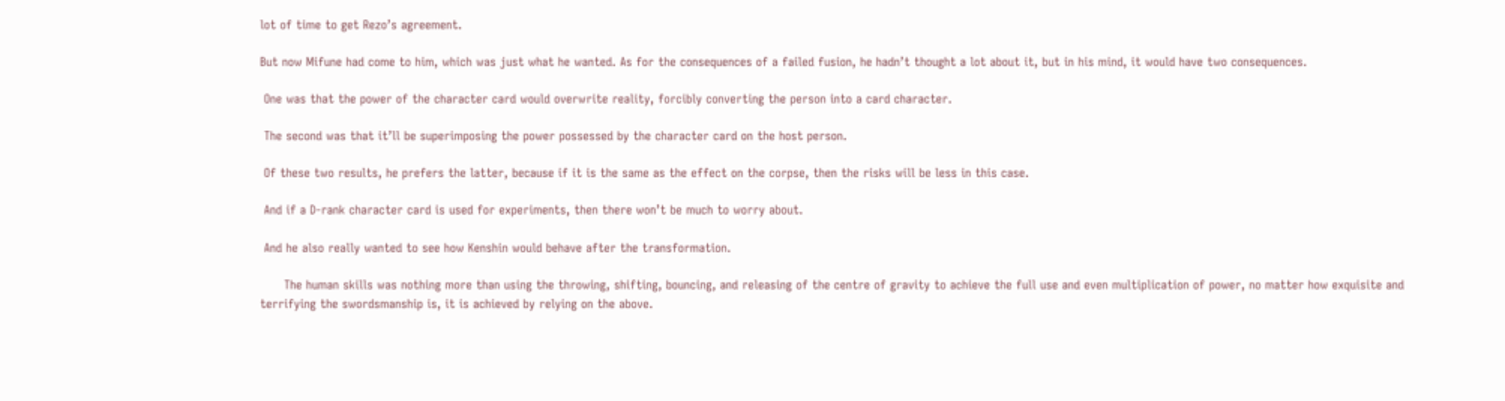lot of time to get Rezo’s agreement.

But now Mifune had come to him, which was just what he wanted. As for the consequences of a failed fusion, he hadn’t thought a lot about it, but in his mind, it would have two consequences.

 One was that the power of the character card would overwrite reality, forcibly converting the person into a card character.

 The second was that it’ll be superimposing the power possessed by the character card on the host person.

 Of these two results, he prefers the latter, because if it is the same as the effect on the corpse, then the risks will be less in this case.

 And if a D-rank character card is used for experiments, then there won’t be much to worry about.

 And he also really wanted to see how Kenshin would behave after the transformation.

      The human skills was nothing more than using the throwing, shifting, bouncing, and releasing of the centre of gravity to achieve the full use and even multiplication of power, no matter how exquisite and terrifying the swordsmanship is, it is achieved by relying on the above.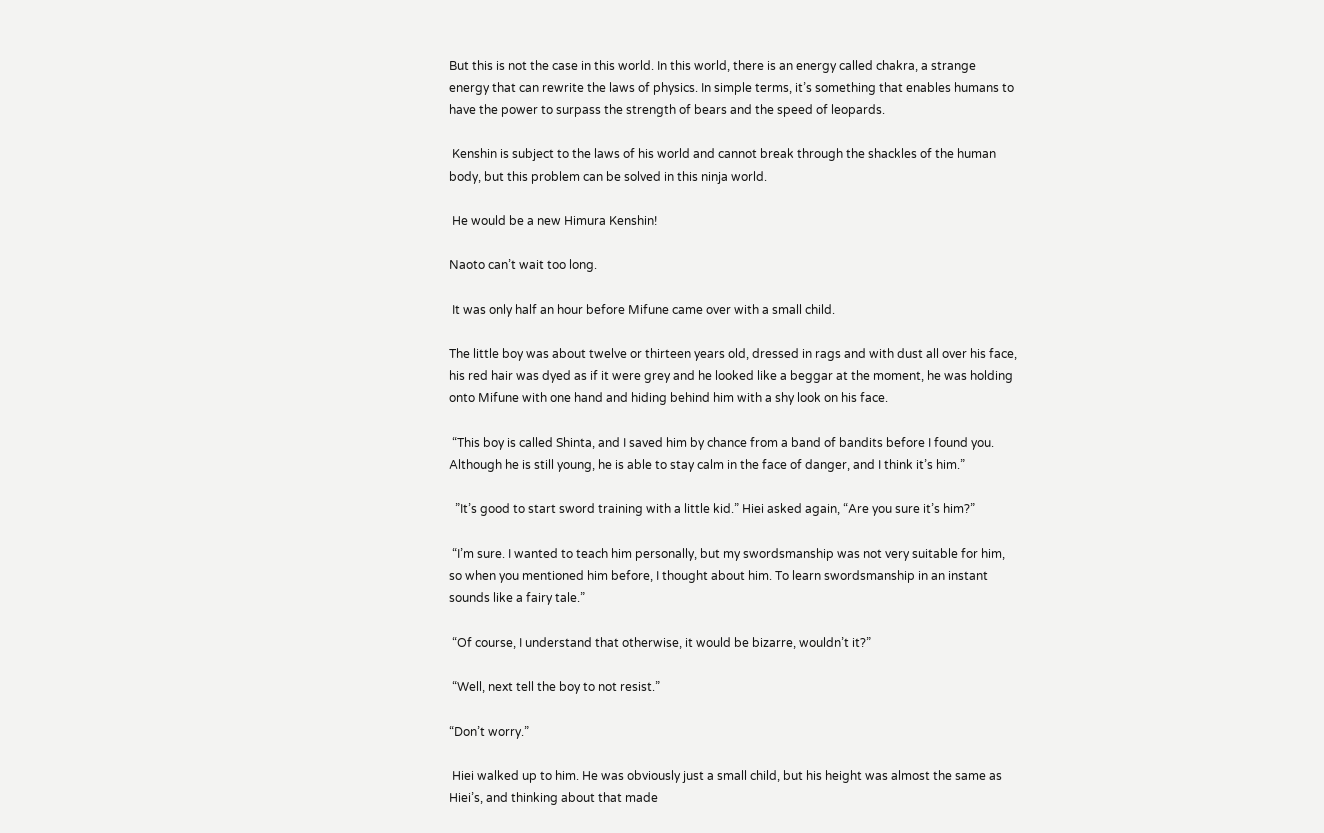But this is not the case in this world. In this world, there is an energy called chakra, a strange energy that can rewrite the laws of physics. In simple terms, it’s something that enables humans to have the power to surpass the strength of bears and the speed of leopards.

 Kenshin is subject to the laws of his world and cannot break through the shackles of the human body, but this problem can be solved in this ninja world.

 He would be a new Himura Kenshin!

Naoto can’t wait too long.

 It was only half an hour before Mifune came over with a small child.

The little boy was about twelve or thirteen years old, dressed in rags and with dust all over his face, his red hair was dyed as if it were grey and he looked like a beggar at the moment, he was holding onto Mifune with one hand and hiding behind him with a shy look on his face.

 “This boy is called Shinta, and I saved him by chance from a band of bandits before I found you. Although he is still young, he is able to stay calm in the face of danger, and I think it’s him.”

  ”It’s good to start sword training with a little kid.” Hiei asked again, “Are you sure it’s him?”

 “I’m sure. I wanted to teach him personally, but my swordsmanship was not very suitable for him, so when you mentioned him before, I thought about him. To learn swordsmanship in an instant sounds like a fairy tale.”

 “Of course, I understand that otherwise, it would be bizarre, wouldn’t it?”

 “Well, next tell the boy to not resist.”

“Don’t worry.”

 Hiei walked up to him. He was obviously just a small child, but his height was almost the same as Hiei’s, and thinking about that made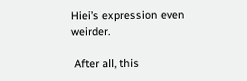Hiei’s expression even weirder.

 After all, this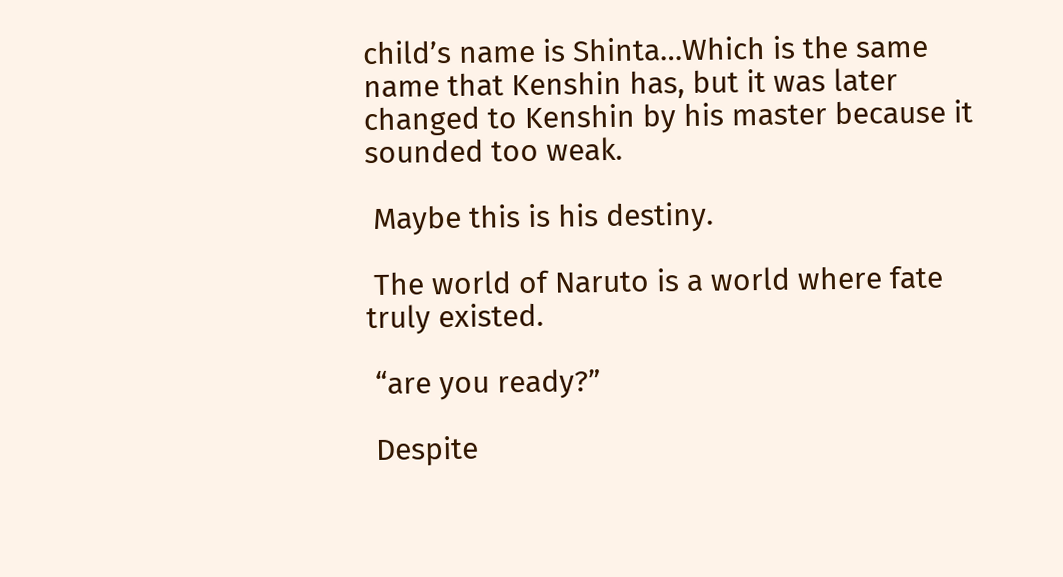child’s name is Shinta…Which is the same name that Kenshin has, but it was later changed to Kenshin by his master because it sounded too weak.

 Maybe this is his destiny.

 The world of Naruto is a world where fate truly existed.

 “are you ready?”

 Despite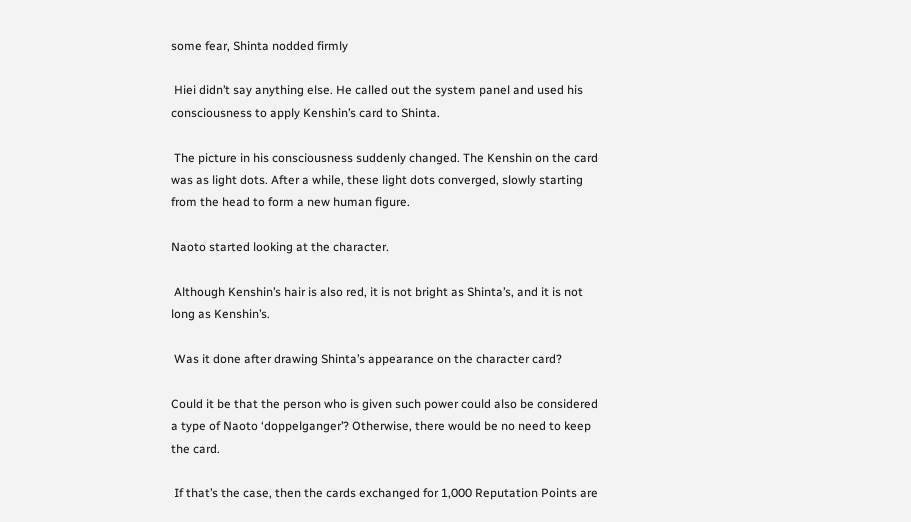some fear, Shinta nodded firmly

 Hiei didn’t say anything else. He called out the system panel and used his consciousness to apply Kenshin’s card to Shinta.

 The picture in his consciousness suddenly changed. The Kenshin on the card was as light dots. After a while, these light dots converged, slowly starting from the head to form a new human figure.

Naoto started looking at the character.

 Although Kenshin’s hair is also red, it is not bright as Shinta’s, and it is not long as Kenshin’s.

 Was it done after drawing Shinta’s appearance on the character card?

Could it be that the person who is given such power could also be considered a type of Naoto ‘doppelganger’? Otherwise, there would be no need to keep the card.

 If that’s the case, then the cards exchanged for 1,000 Reputation Points are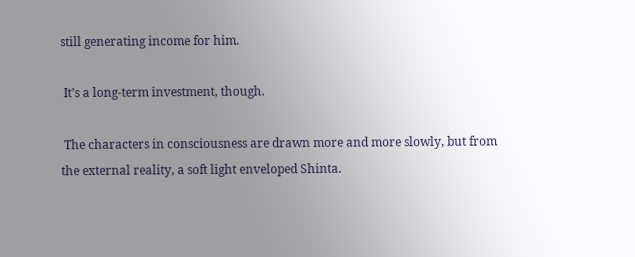still generating income for him.

 It’s a long-term investment, though.

 The characters in consciousness are drawn more and more slowly, but from the external reality, a soft light enveloped Shinta.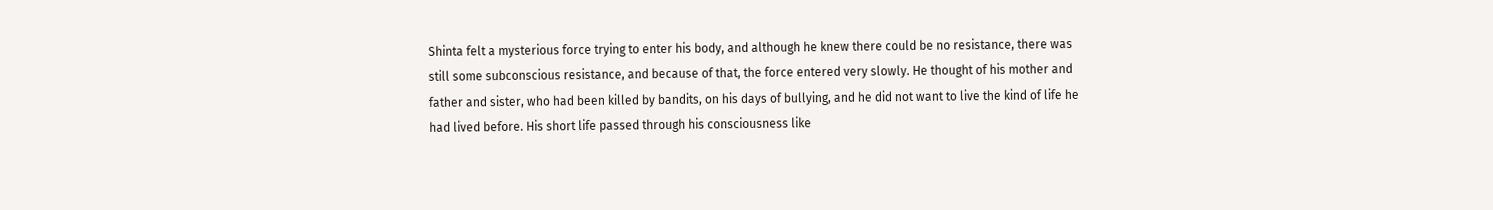Shinta felt a mysterious force trying to enter his body, and although he knew there could be no resistance, there was still some subconscious resistance, and because of that, the force entered very slowly. He thought of his mother and father and sister, who had been killed by bandits, on his days of bullying, and he did not want to live the kind of life he had lived before. His short life passed through his consciousness like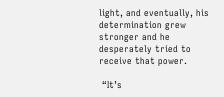light, and eventually, his determination grew stronger and he desperately tried to receive that power.

 “It’s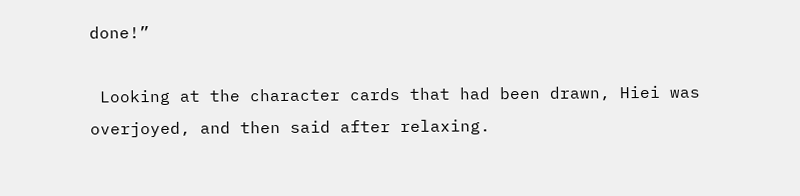done!”

 Looking at the character cards that had been drawn, Hiei was overjoyed, and then said after relaxing.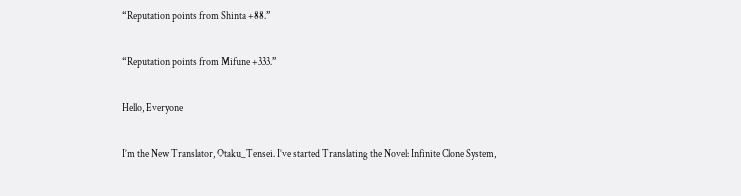“Reputation points from Shinta +88.”

“Reputation points from Mifune +333.”

Hello, Everyone

I’m the New Translator, Otaku_Tensei. I’ve started Translating the Novel: Infinite Clone System,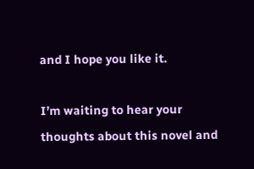and I hope you like it.

I’m waiting to hear your thoughts about this novel and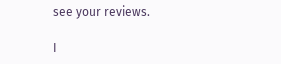see your reviews.

I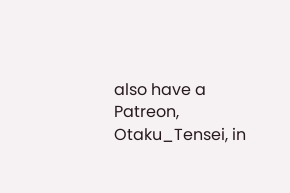also have a Patreon, Otaku_Tensei, in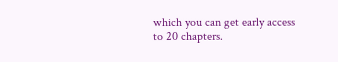which you can get early access to 20 chapters.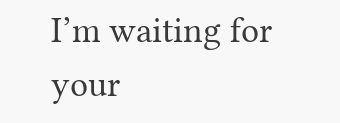I’m waiting for your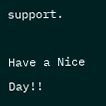support.

Have a Nice Day!!